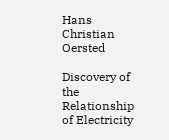Hans Christian Oersted

Discovery of the Relationship of Electricity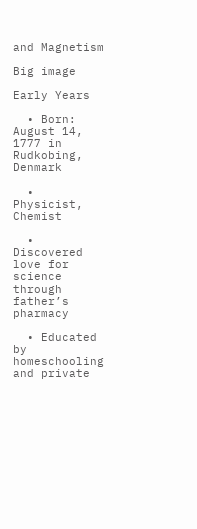and Magnetism

Big image

Early Years

  • Born: August 14, 1777 in Rudkobing, Denmark

  • Physicist, Chemist

  • Discovered love for science through father’s pharmacy

  • Educated by homeschooling and private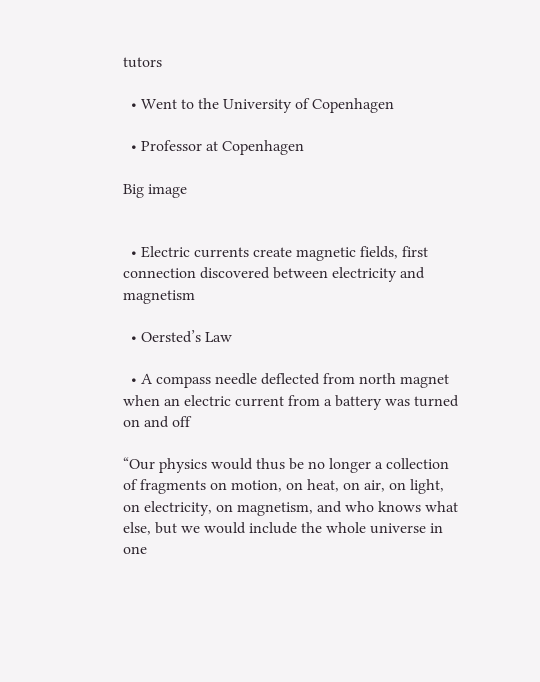tutors

  • Went to the University of Copenhagen

  • Professor at Copenhagen

Big image


  • Electric currents create magnetic fields, first connection discovered between electricity and magnetism

  • Oersted’s Law

  • A compass needle deflected from north magnet when an electric current from a battery was turned on and off

“Our physics would thus be no longer a collection of fragments on motion, on heat, on air, on light, on electricity, on magnetism, and who knows what else, but we would include the whole universe in one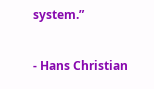system.”

- Hans Christian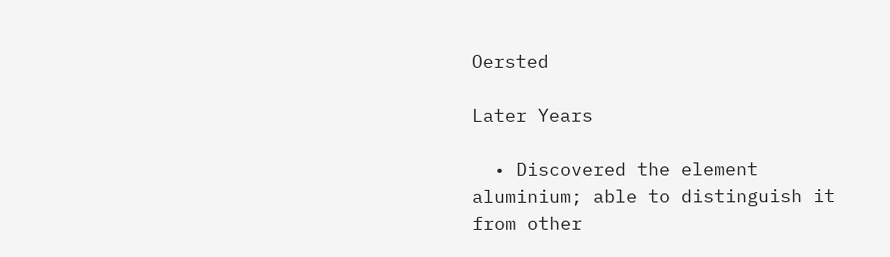Oersted

Later Years

  • Discovered the element aluminium; able to distinguish it from other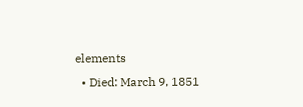elements
  • Died: March 9, 1851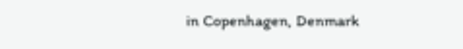in Copenhagen, Denmark